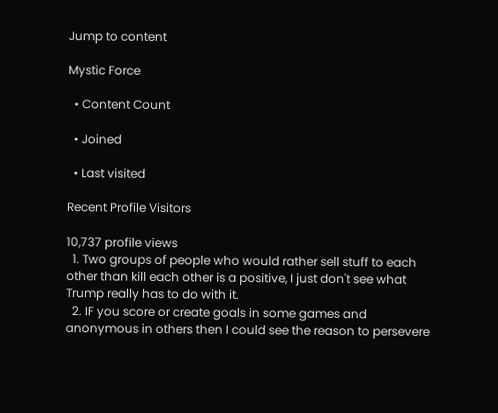Jump to content

Mystic Force

  • Content Count

  • Joined

  • Last visited

Recent Profile Visitors

10,737 profile views
  1. Two groups of people who would rather sell stuff to each other than kill each other is a positive, I just don't see what Trump really has to do with it.
  2. IF you score or create goals in some games and anonymous in others then I could see the reason to persevere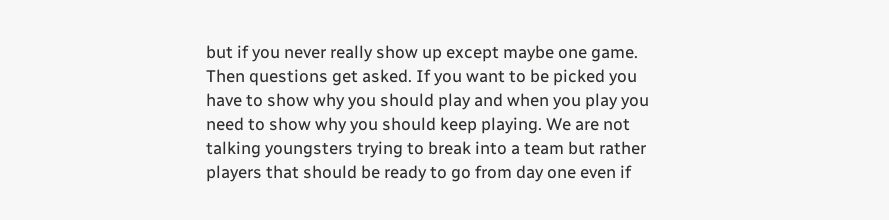but if you never really show up except maybe one game. Then questions get asked. If you want to be picked you have to show why you should play and when you play you need to show why you should keep playing. We are not talking youngsters trying to break into a team but rather players that should be ready to go from day one even if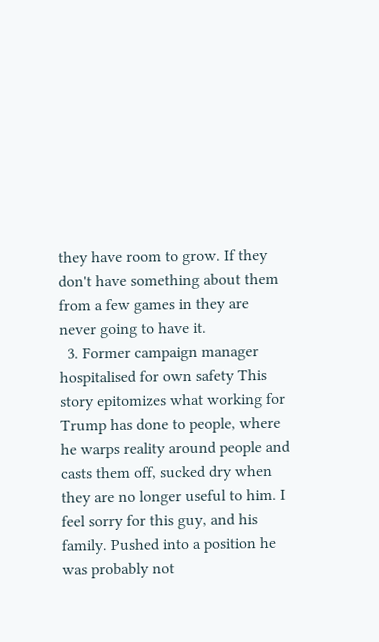they have room to grow. If they don't have something about them from a few games in they are never going to have it.
  3. Former campaign manager hospitalised for own safety This story epitomizes what working for Trump has done to people, where he warps reality around people and casts them off, sucked dry when they are no longer useful to him. I feel sorry for this guy, and his family. Pushed into a position he was probably not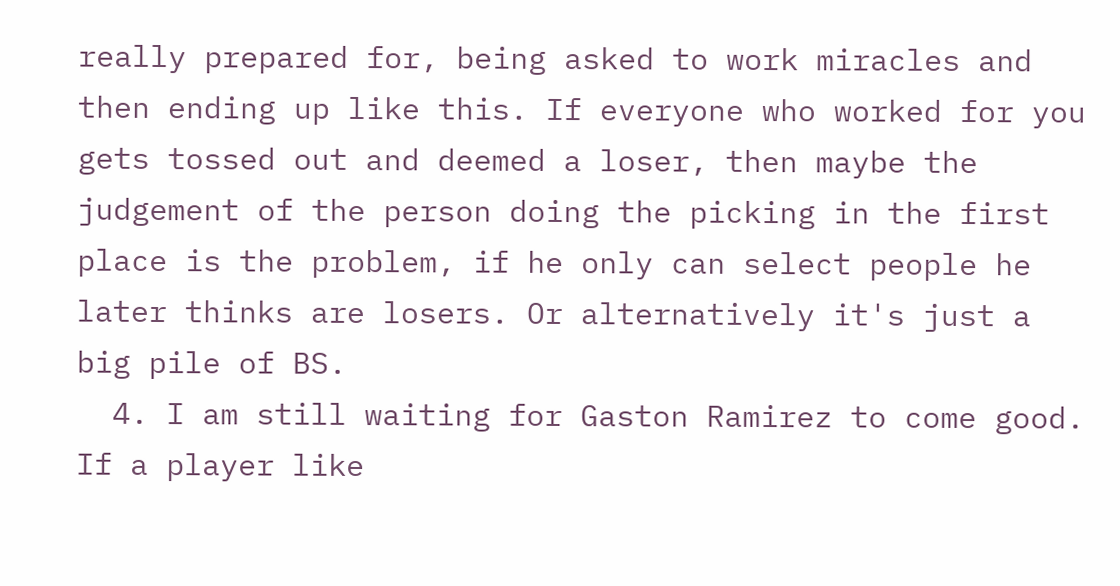really prepared for, being asked to work miracles and then ending up like this. If everyone who worked for you gets tossed out and deemed a loser, then maybe the judgement of the person doing the picking in the first place is the problem, if he only can select people he later thinks are losers. Or alternatively it's just a big pile of BS.
  4. I am still waiting for Gaston Ramirez to come good. If a player like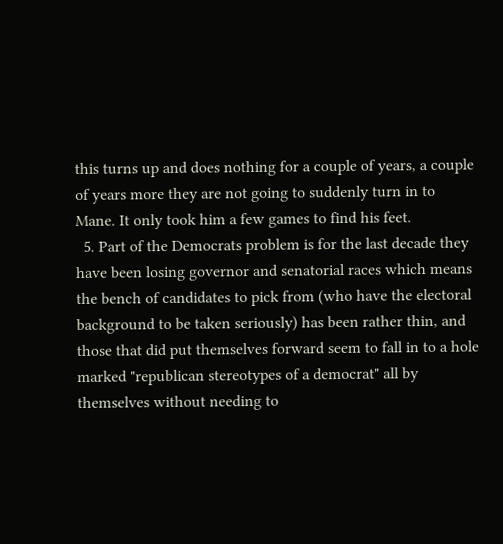this turns up and does nothing for a couple of years, a couple of years more they are not going to suddenly turn in to Mane. It only took him a few games to find his feet.
  5. Part of the Democrats problem is for the last decade they have been losing governor and senatorial races which means the bench of candidates to pick from (who have the electoral background to be taken seriously) has been rather thin, and those that did put themselves forward seem to fall in to a hole marked "republican stereotypes of a democrat" all by themselves without needing to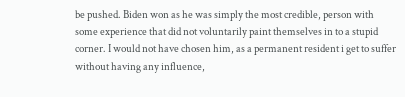be pushed. Biden won as he was simply the most credible, person with some experience that did not voluntarily paint themselves in to a stupid corner. I would not have chosen him, as a permanent resident i get to suffer without having any influence,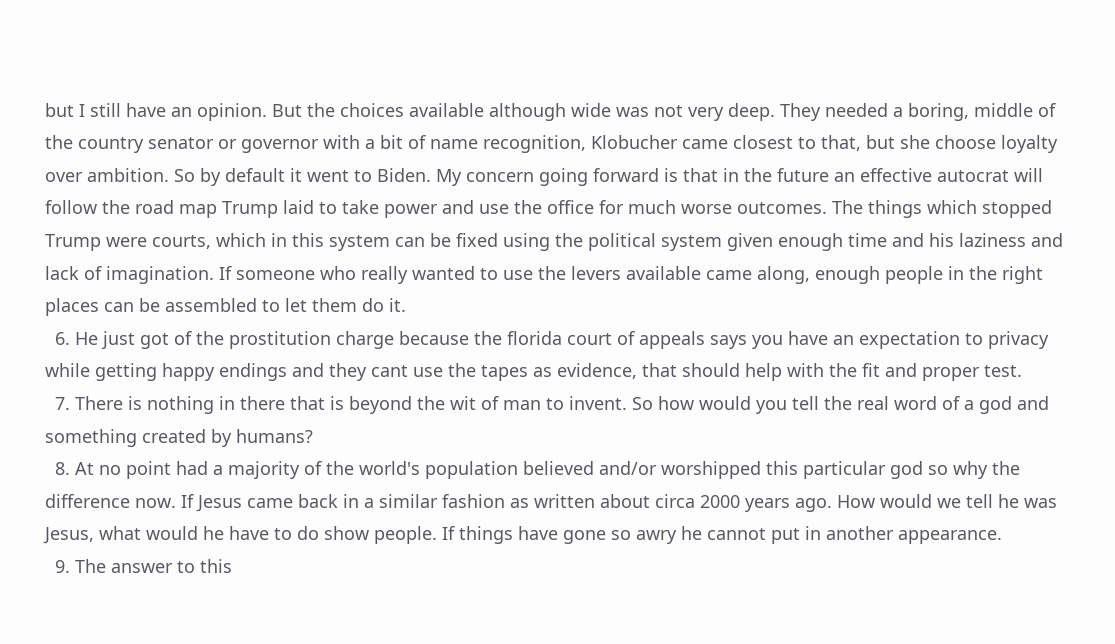but I still have an opinion. But the choices available although wide was not very deep. They needed a boring, middle of the country senator or governor with a bit of name recognition, Klobucher came closest to that, but she choose loyalty over ambition. So by default it went to Biden. My concern going forward is that in the future an effective autocrat will follow the road map Trump laid to take power and use the office for much worse outcomes. The things which stopped Trump were courts, which in this system can be fixed using the political system given enough time and his laziness and lack of imagination. If someone who really wanted to use the levers available came along, enough people in the right places can be assembled to let them do it.
  6. He just got of the prostitution charge because the florida court of appeals says you have an expectation to privacy while getting happy endings and they cant use the tapes as evidence, that should help with the fit and proper test.
  7. There is nothing in there that is beyond the wit of man to invent. So how would you tell the real word of a god and something created by humans?
  8. At no point had a majority of the world's population believed and/or worshipped this particular god so why the difference now. If Jesus came back in a similar fashion as written about circa 2000 years ago. How would we tell he was Jesus, what would he have to do show people. If things have gone so awry he cannot put in another appearance.
  9. The answer to this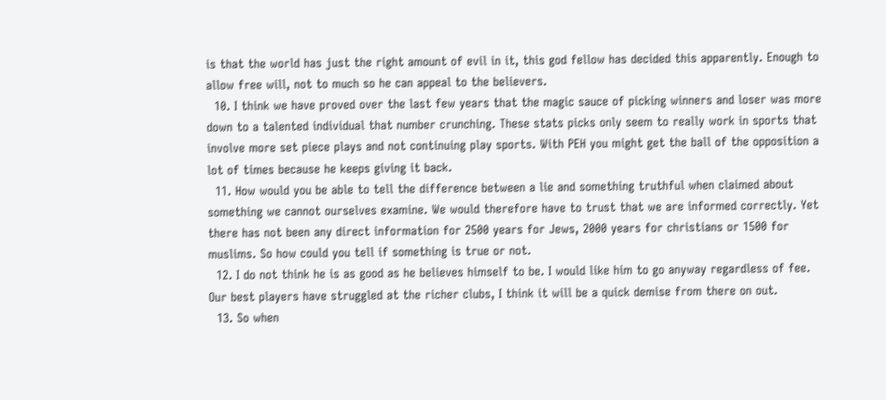is that the world has just the right amount of evil in it, this god fellow has decided this apparently. Enough to allow free will, not to much so he can appeal to the believers.
  10. I think we have proved over the last few years that the magic sauce of picking winners and loser was more down to a talented individual that number crunching. These stats picks only seem to really work in sports that involve more set piece plays and not continuing play sports. With PEH you might get the ball of the opposition a lot of times because he keeps giving it back.
  11. How would you be able to tell the difference between a lie and something truthful when claimed about something we cannot ourselves examine. We would therefore have to trust that we are informed correctly. Yet there has not been any direct information for 2500 years for Jews, 2000 years for christians or 1500 for muslims. So how could you tell if something is true or not.
  12. I do not think he is as good as he believes himself to be. I would like him to go anyway regardless of fee. Our best players have struggled at the richer clubs, I think it will be a quick demise from there on out.
  13. So when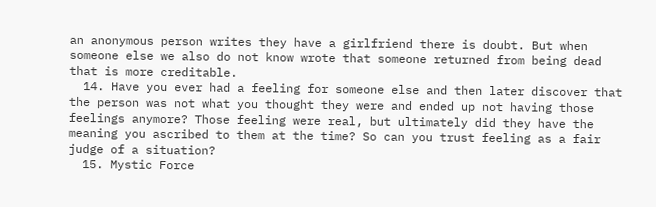an anonymous person writes they have a girlfriend there is doubt. But when someone else we also do not know wrote that someone returned from being dead that is more creditable.
  14. Have you ever had a feeling for someone else and then later discover that the person was not what you thought they were and ended up not having those feelings anymore? Those feeling were real, but ultimately did they have the meaning you ascribed to them at the time? So can you trust feeling as a fair judge of a situation?
  15. Mystic Force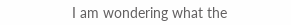I am wondering what the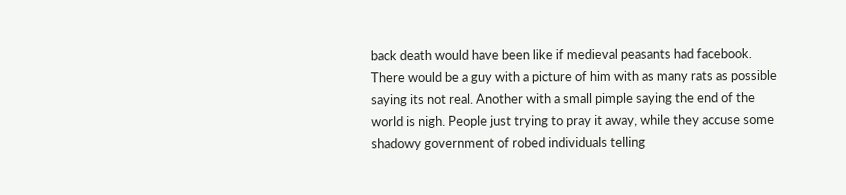back death would have been like if medieval peasants had facebook. There would be a guy with a picture of him with as many rats as possible saying its not real. Another with a small pimple saying the end of the world is nigh. People just trying to pray it away, while they accuse some shadowy government of robed individuals telling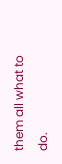them all what to do.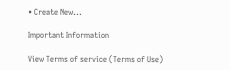• Create New...

Important Information

View Terms of service (Terms of Use)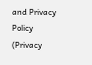and Privacy Policy (Privacy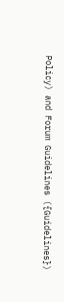Policy) and Forum Guidelines ({Guidelines})